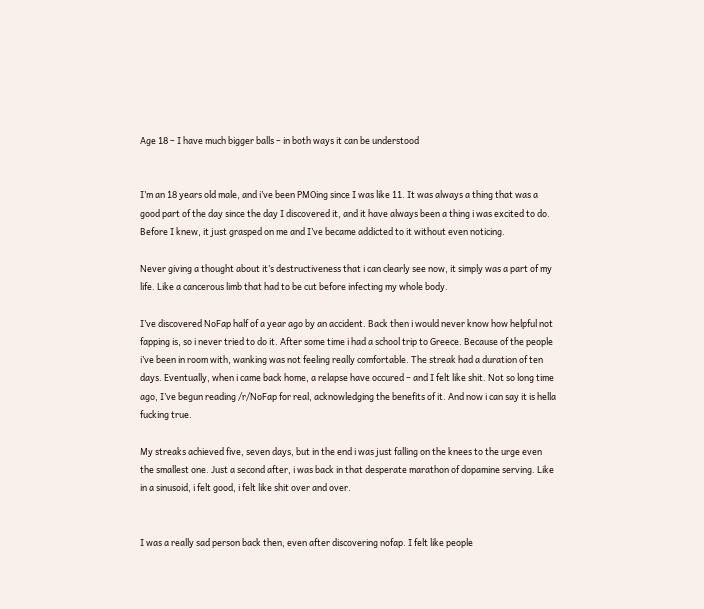Age 18 – I have much bigger balls – in both ways it can be understood


I’m an 18 years old male, and i’ve been PMOing since I was like 11. It was always a thing that was a good part of the day since the day I discovered it, and it have always been a thing i was excited to do. Before I knew, it just grasped on me and I’ve became addicted to it without even noticing.

Never giving a thought about it’s destructiveness that i can clearly see now, it simply was a part of my life. Like a cancerous limb that had to be cut before infecting my whole body.

I’ve discovered NoFap half of a year ago by an accident. Back then i would never know how helpful not fapping is, so i never tried to do it. After some time i had a school trip to Greece. Because of the people i’ve been in room with, wanking was not feeling really comfortable. The streak had a duration of ten days. Eventually, when i came back home, a relapse have occured – and I felt like shit. Not so long time ago, I’ve begun reading /r/NoFap for real, acknowledging the benefits of it. And now i can say it is hella fucking true.

My streaks achieved five, seven days, but in the end i was just falling on the knees to the urge even the smallest one. Just a second after, i was back in that desperate marathon of dopamine serving. Like in a sinusoid, i felt good, i felt like shit over and over.


I was a really sad person back then, even after discovering nofap. I felt like people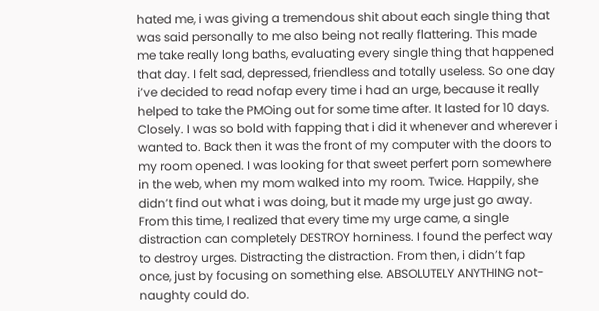hated me, i was giving a tremendous shit about each single thing that was said personally to me also being not really flattering. This made me take really long baths, evaluating every single thing that happened that day. I felt sad, depressed, friendless and totally useless. So one day i’ve decided to read nofap every time i had an urge, because it really helped to take the PMOing out for some time after. It lasted for 10 days. Closely. I was so bold with fapping that i did it whenever and wherever i wanted to. Back then it was the front of my computer with the doors to my room opened. I was looking for that sweet perfert porn somewhere in the web, when my mom walked into my room. Twice. Happily, she didn’t find out what i was doing, but it made my urge just go away. From this time, I realized that every time my urge came, a single distraction can completely DESTROY horniness. I found the perfect way to destroy urges. Distracting the distraction. From then, i didn’t fap once, just by focusing on something else. ABSOLUTELY ANYTHING not-naughty could do.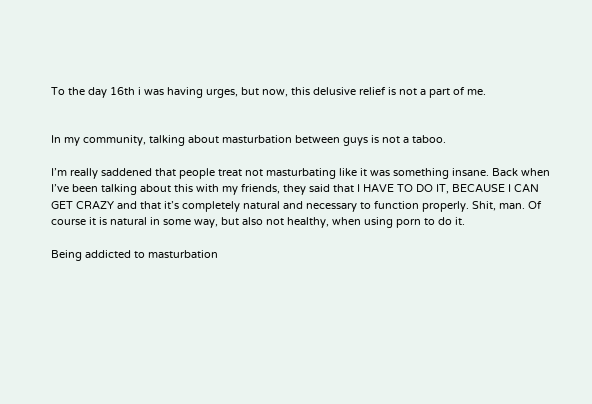To the day 16th i was having urges, but now, this delusive relief is not a part of me.


In my community, talking about masturbation between guys is not a taboo.

I’m really saddened that people treat not masturbating like it was something insane. Back when I’ve been talking about this with my friends, they said that I HAVE TO DO IT, BECAUSE I CAN GET CRAZY and that it’s completely natural and necessary to function properly. Shit, man. Of course it is natural in some way, but also not healthy, when using porn to do it.

Being addicted to masturbation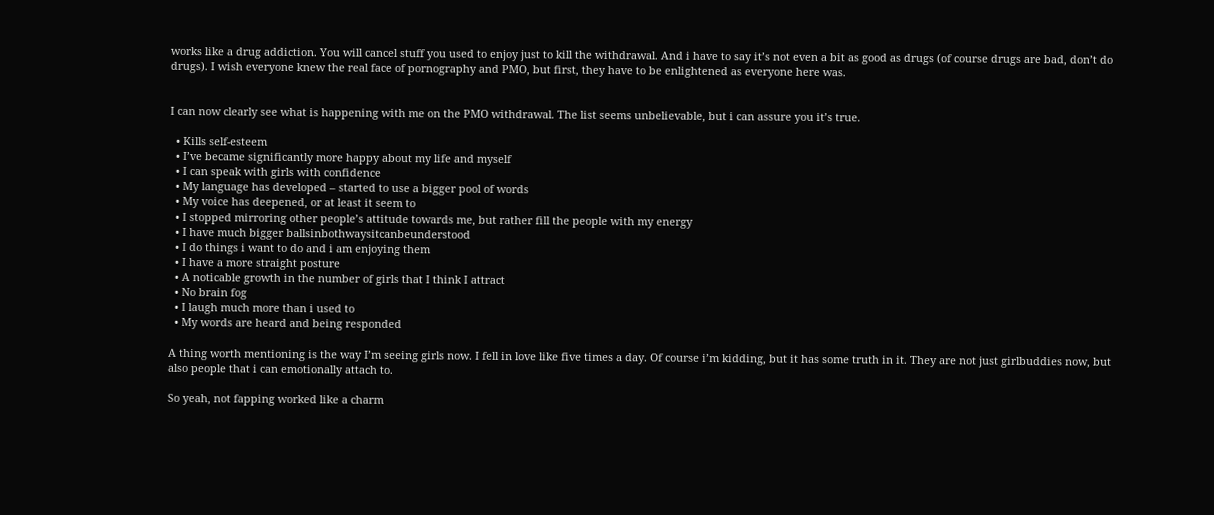works like a drug addiction. You will cancel stuff you used to enjoy just to kill the withdrawal. And i have to say it’s not even a bit as good as drugs (of course drugs are bad, don’t do drugs). I wish everyone knew the real face of pornography and PMO, but first, they have to be enlightened as everyone here was.


I can now clearly see what is happening with me on the PMO withdrawal. The list seems unbelievable, but i can assure you it’s true.

  • Kills self-esteem
  • I’ve became significantly more happy about my life and myself
  • I can speak with girls with confidence
  • My language has developed – started to use a bigger pool of words
  • My voice has deepened, or at least it seem to
  • I stopped mirroring other people’s attitude towards me, but rather fill the people with my energy
  • I have much bigger ballsinbothwaysitcanbeunderstood
  • I do things i want to do and i am enjoying them
  • I have a more straight posture
  • A noticable growth in the number of girls that I think I attract
  • No brain fog
  • I laugh much more than i used to
  • My words are heard and being responded

A thing worth mentioning is the way I’m seeing girls now. I fell in love like five times a day. Of course i’m kidding, but it has some truth in it. They are not just girlbuddies now, but also people that i can emotionally attach to.

So yeah, not fapping worked like a charm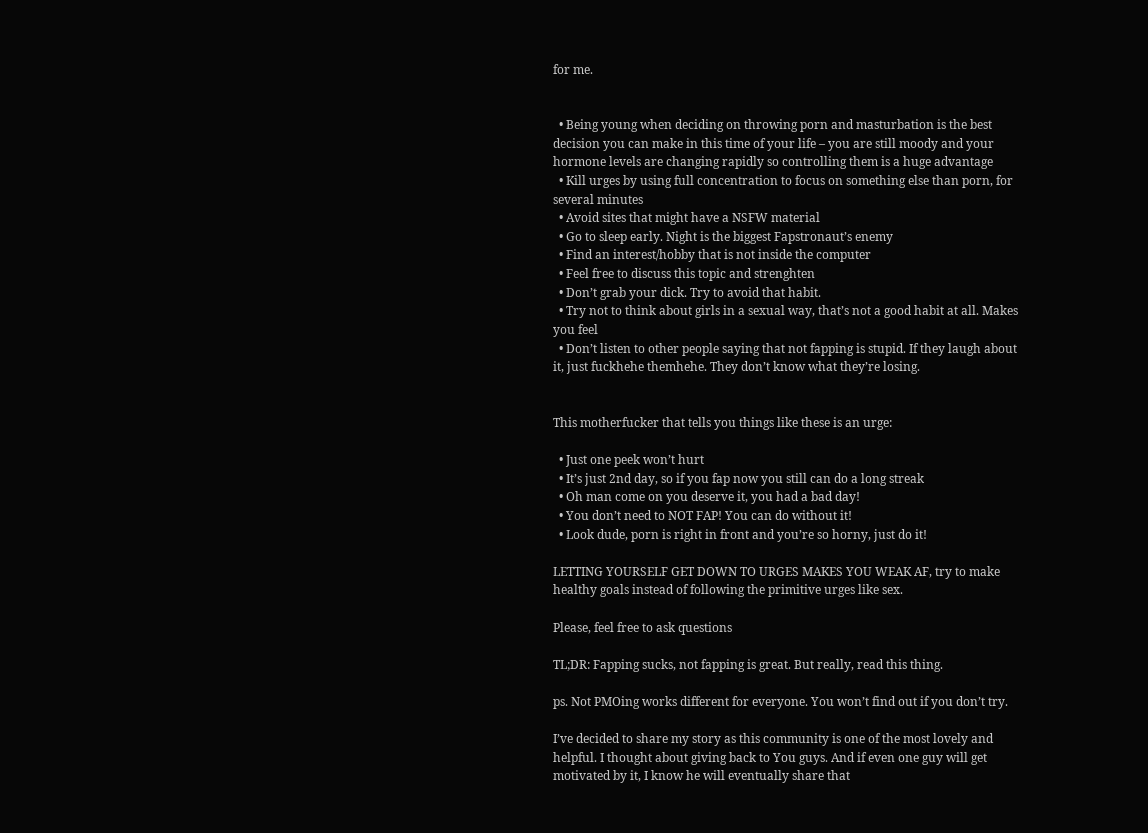for me.


  • Being young when deciding on throwing porn and masturbation is the best decision you can make in this time of your life – you are still moody and your hormone levels are changing rapidly so controlling them is a huge advantage
  • Kill urges by using full concentration to focus on something else than porn, for several minutes
  • Avoid sites that might have a NSFW material
  • Go to sleep early. Night is the biggest Fapstronaut’s enemy
  • Find an interest/hobby that is not inside the computer
  • Feel free to discuss this topic and strenghten
  • Don’t grab your dick. Try to avoid that habit.
  • Try not to think about girls in a sexual way, that’s not a good habit at all. Makes you feel
  • Don’t listen to other people saying that not fapping is stupid. If they laugh about it, just fuckhehe themhehe. They don’t know what they’re losing.


This motherfucker that tells you things like these is an urge:

  • Just one peek won’t hurt
  • It’s just 2nd day, so if you fap now you still can do a long streak
  • Oh man come on you deserve it, you had a bad day!
  • You don’t need to NOT FAP! You can do without it!
  • Look dude, porn is right in front and you’re so horny, just do it!

LETTING YOURSELF GET DOWN TO URGES MAKES YOU WEAK AF, try to make healthy goals instead of following the primitive urges like sex.

Please, feel free to ask questions

TL;DR: Fapping sucks, not fapping is great. But really, read this thing.

ps. Not PMOing works different for everyone. You won’t find out if you don’t try.

I’ve decided to share my story as this community is one of the most lovely and helpful. I thought about giving back to You guys. And if even one guy will get motivated by it, I know he will eventually share that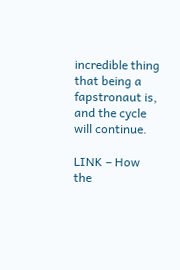incredible thing that being a fapstronaut is, and the cycle will continue.

LINK – How the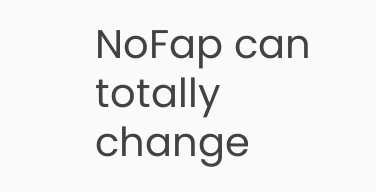NoFap can totally change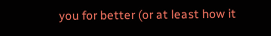you for better (or at least how it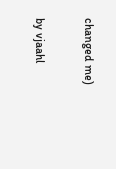changed me)

by vjaahl